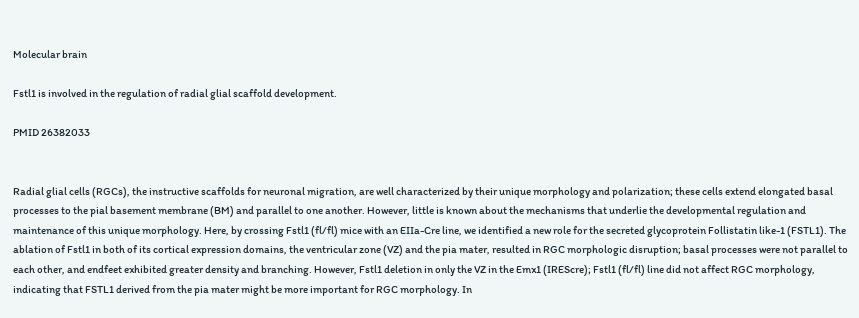Molecular brain

Fstl1 is involved in the regulation of radial glial scaffold development.

PMID 26382033


Radial glial cells (RGCs), the instructive scaffolds for neuronal migration, are well characterized by their unique morphology and polarization; these cells extend elongated basal processes to the pial basement membrane (BM) and parallel to one another. However, little is known about the mechanisms that underlie the developmental regulation and maintenance of this unique morphology. Here, by crossing Fstl1 (fl/fl) mice with an EIIa-Cre line, we identified a new role for the secreted glycoprotein Follistatin like-1 (FSTL1). The ablation of Fstl1 in both of its cortical expression domains, the ventricular zone (VZ) and the pia mater, resulted in RGC morphologic disruption; basal processes were not parallel to each other, and endfeet exhibited greater density and branching. However, Fstl1 deletion in only the VZ in the Emx1 (IREScre); Fstl1 (fl/fl) line did not affect RGC morphology, indicating that FSTL1 derived from the pia mater might be more important for RGC morphology. In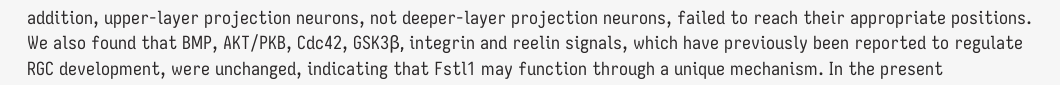addition, upper-layer projection neurons, not deeper-layer projection neurons, failed to reach their appropriate positions. We also found that BMP, AKT/PKB, Cdc42, GSK3β, integrin and reelin signals, which have previously been reported to regulate RGC development, were unchanged, indicating that Fstl1 may function through a unique mechanism. In the present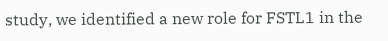study, we identified a new role for FSTL1 in the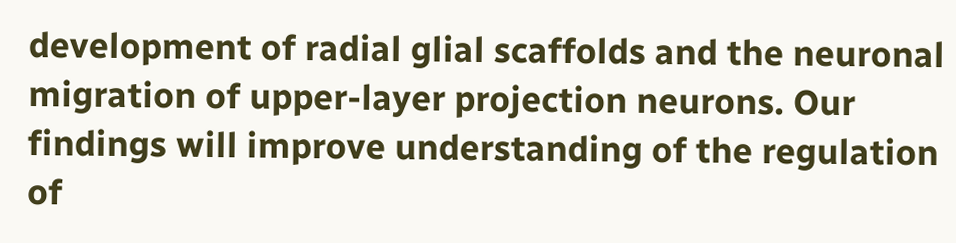development of radial glial scaffolds and the neuronal migration of upper-layer projection neurons. Our findings will improve understanding of the regulation of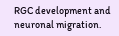RGC development and neuronal migration.